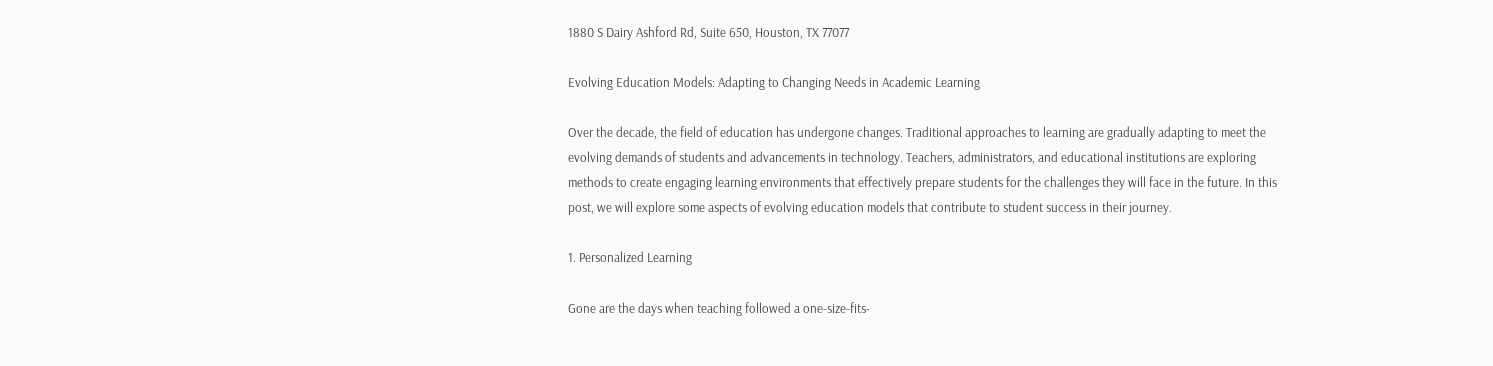1880 S Dairy Ashford Rd, Suite 650, Houston, TX 77077

Evolving Education Models: Adapting to Changing Needs in Academic Learning

Over the decade, the field of education has undergone changes. Traditional approaches to learning are gradually adapting to meet the evolving demands of students and advancements in technology. Teachers, administrators, and educational institutions are exploring methods to create engaging learning environments that effectively prepare students for the challenges they will face in the future. In this post, we will explore some aspects of evolving education models that contribute to student success in their journey.

1. Personalized Learning

Gone are the days when teaching followed a one-size-fits-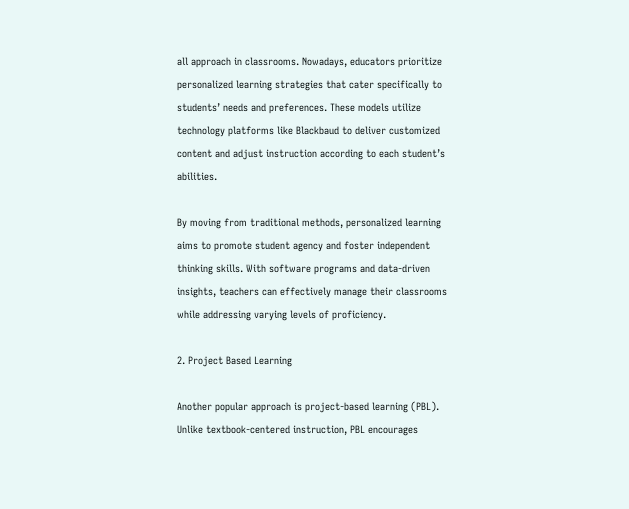all approach in classrooms. Nowadays, educators prioritize personalized learning strategies that cater specifically to students’ needs and preferences. These models utilize technology platforms like Blackbaud to deliver customized content and adjust instruction according to each student’s abilities.

By moving from traditional methods, personalized learning aims to promote student agency and foster independent thinking skills. With software programs and data-driven insights, teachers can effectively manage their classrooms while addressing varying levels of proficiency.

2. Project Based Learning

Another popular approach is project-based learning (PBL). Unlike textbook-centered instruction, PBL encourages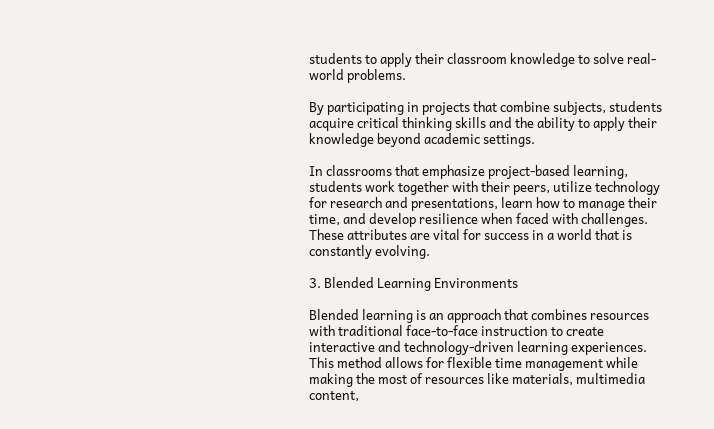students to apply their classroom knowledge to solve real-world problems.

By participating in projects that combine subjects, students acquire critical thinking skills and the ability to apply their knowledge beyond academic settings.

In classrooms that emphasize project-based learning, students work together with their peers, utilize technology for research and presentations, learn how to manage their time, and develop resilience when faced with challenges. These attributes are vital for success in a world that is constantly evolving.

3. Blended Learning Environments

Blended learning is an approach that combines resources with traditional face-to-face instruction to create interactive and technology-driven learning experiences. This method allows for flexible time management while making the most of resources like materials, multimedia content,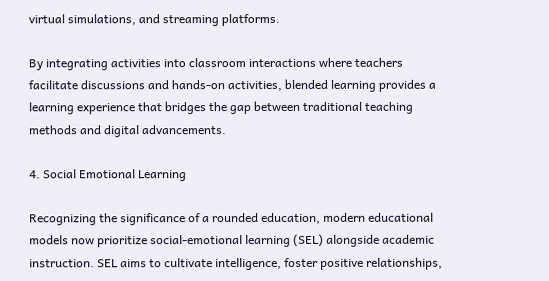virtual simulations, and streaming platforms.

By integrating activities into classroom interactions where teachers facilitate discussions and hands-on activities, blended learning provides a learning experience that bridges the gap between traditional teaching methods and digital advancements.

4. Social Emotional Learning

Recognizing the significance of a rounded education, modern educational models now prioritize social-emotional learning (SEL) alongside academic instruction. SEL aims to cultivate intelligence, foster positive relationships,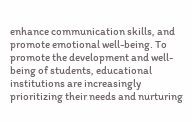enhance communication skills, and promote emotional well-being. To promote the development and well-being of students, educational institutions are increasingly prioritizing their needs and nurturing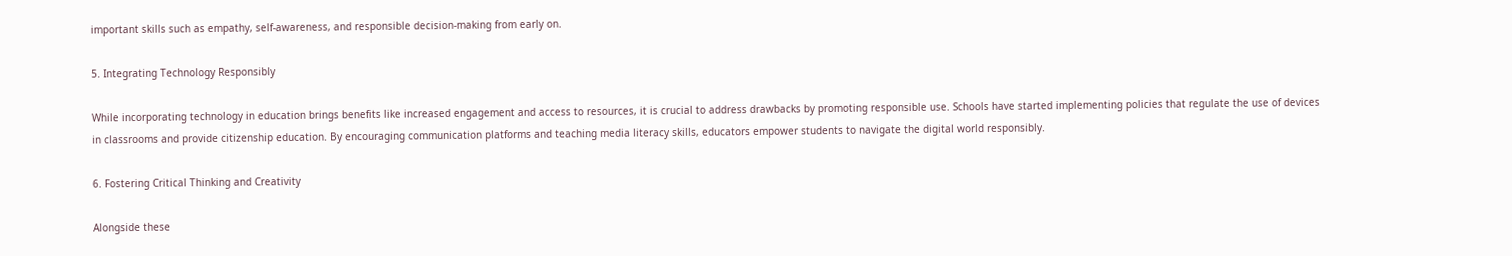important skills such as empathy, self-awareness, and responsible decision-making from early on.

5. Integrating Technology Responsibly

While incorporating technology in education brings benefits like increased engagement and access to resources, it is crucial to address drawbacks by promoting responsible use. Schools have started implementing policies that regulate the use of devices in classrooms and provide citizenship education. By encouraging communication platforms and teaching media literacy skills, educators empower students to navigate the digital world responsibly.

6. Fostering Critical Thinking and Creativity

Alongside these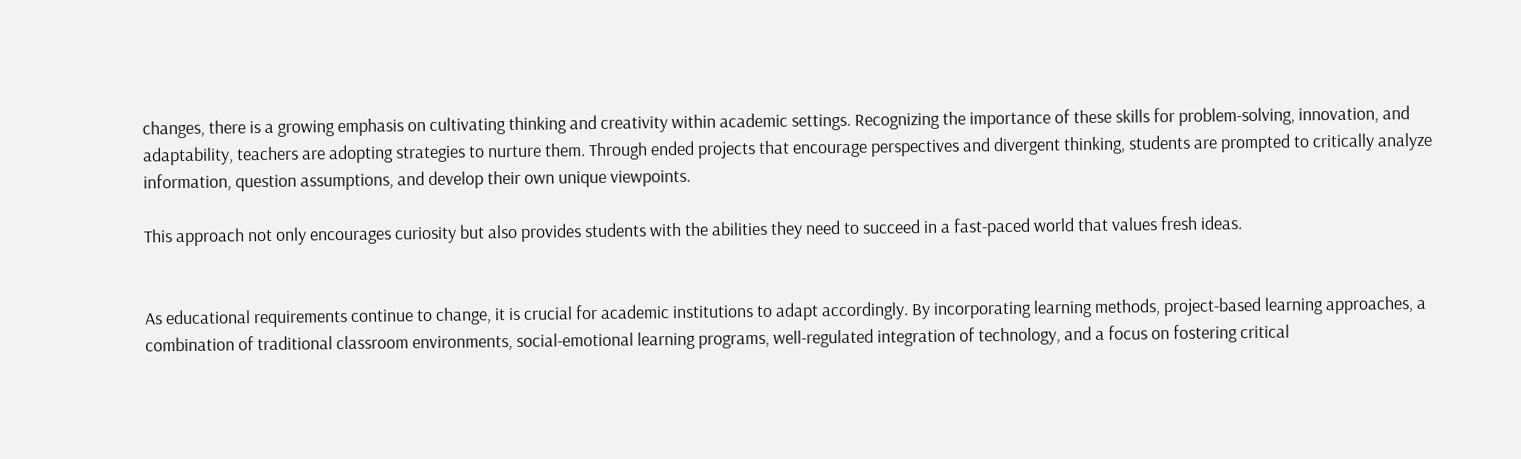changes, there is a growing emphasis on cultivating thinking and creativity within academic settings. Recognizing the importance of these skills for problem-solving, innovation, and adaptability, teachers are adopting strategies to nurture them. Through ended projects that encourage perspectives and divergent thinking, students are prompted to critically analyze information, question assumptions, and develop their own unique viewpoints.

This approach not only encourages curiosity but also provides students with the abilities they need to succeed in a fast-paced world that values fresh ideas.


As educational requirements continue to change, it is crucial for academic institutions to adapt accordingly. By incorporating learning methods, project-based learning approaches, a combination of traditional classroom environments, social-emotional learning programs, well-regulated integration of technology, and a focus on fostering critical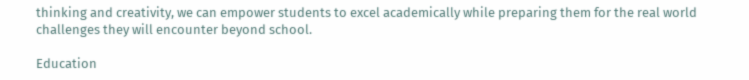thinking and creativity, we can empower students to excel academically while preparing them for the real world challenges they will encounter beyond school.

Education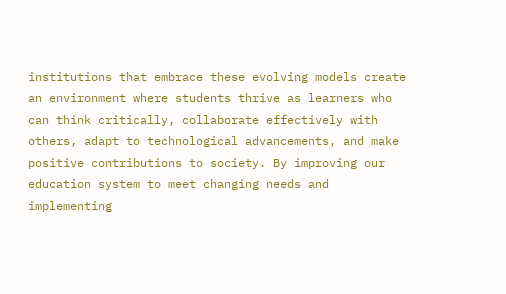institutions that embrace these evolving models create an environment where students thrive as learners who can think critically, collaborate effectively with others, adapt to technological advancements, and make positive contributions to society. By improving our education system to meet changing needs and implementing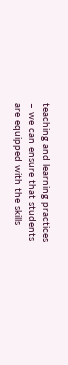teaching and learning practices – we can ensure that students are equipped with the skills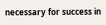necessary for success in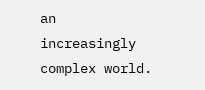an increasingly complex world.